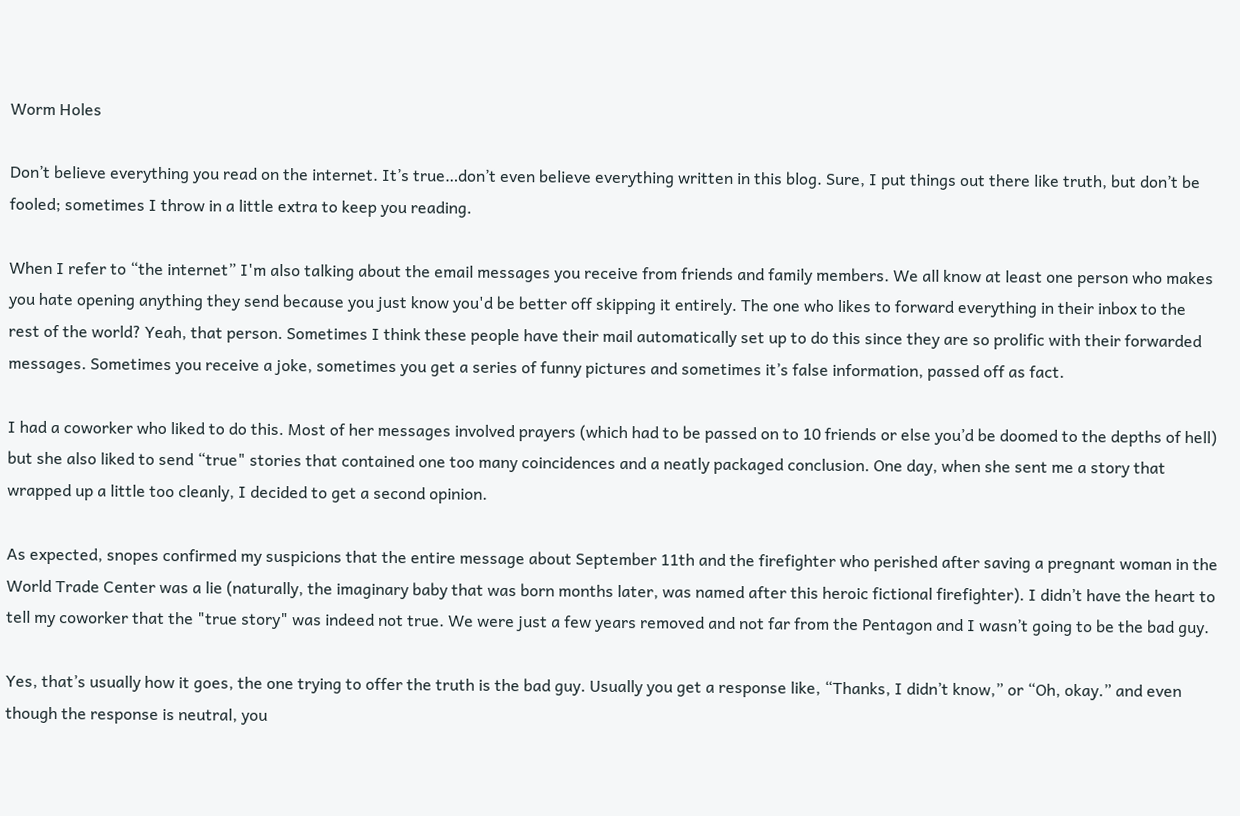Worm Holes

Don’t believe everything you read on the internet. It’s true…don’t even believe everything written in this blog. Sure, I put things out there like truth, but don’t be fooled; sometimes I throw in a little extra to keep you reading.

When I refer to “the internet” I'm also talking about the email messages you receive from friends and family members. We all know at least one person who makes you hate opening anything they send because you just know you'd be better off skipping it entirely. The one who likes to forward everything in their inbox to the rest of the world? Yeah, that person. Sometimes I think these people have their mail automatically set up to do this since they are so prolific with their forwarded messages. Sometimes you receive a joke, sometimes you get a series of funny pictures and sometimes it’s false information, passed off as fact.

I had a coworker who liked to do this. Most of her messages involved prayers (which had to be passed on to 10 friends or else you’d be doomed to the depths of hell) but she also liked to send “true" stories that contained one too many coincidences and a neatly packaged conclusion. One day, when she sent me a story that wrapped up a little too cleanly, I decided to get a second opinion.

As expected, snopes confirmed my suspicions that the entire message about September 11th and the firefighter who perished after saving a pregnant woman in the World Trade Center was a lie (naturally, the imaginary baby that was born months later, was named after this heroic fictional firefighter). I didn’t have the heart to tell my coworker that the "true story" was indeed not true. We were just a few years removed and not far from the Pentagon and I wasn’t going to be the bad guy.

Yes, that’s usually how it goes, the one trying to offer the truth is the bad guy. Usually you get a response like, “Thanks, I didn’t know,” or “Oh, okay.” and even though the response is neutral, you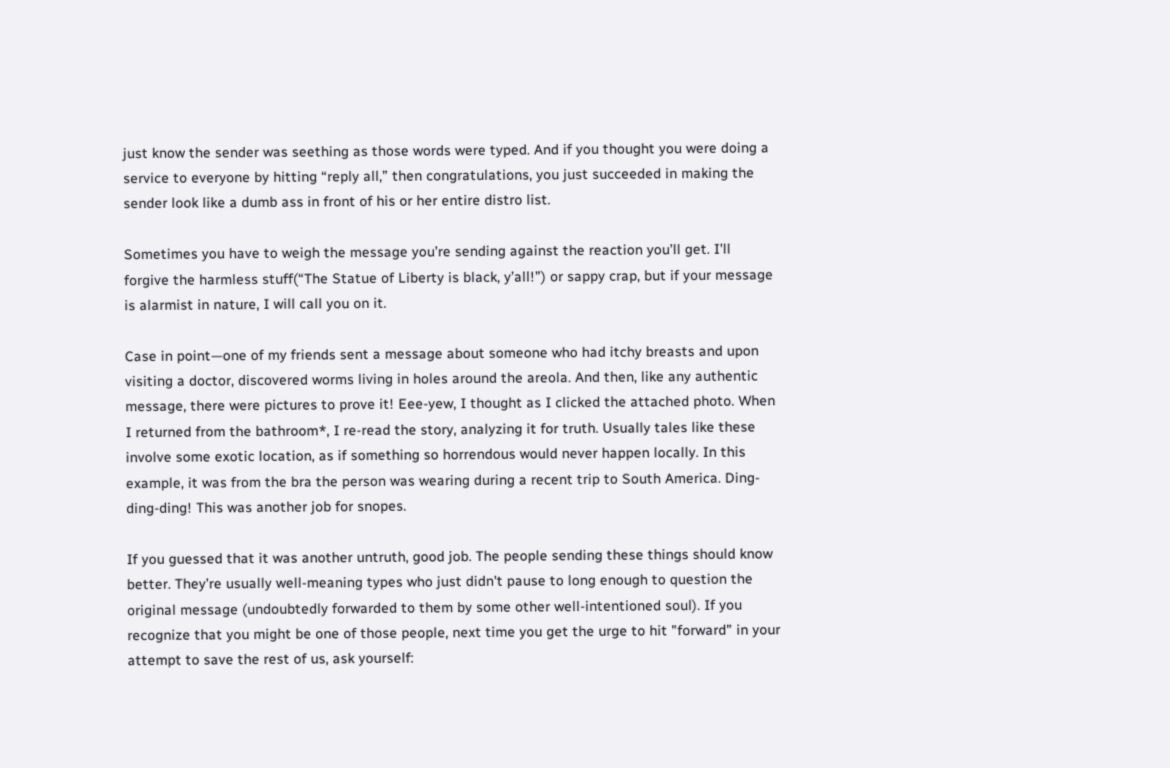just know the sender was seething as those words were typed. And if you thought you were doing a service to everyone by hitting “reply all,” then congratulations, you just succeeded in making the sender look like a dumb ass in front of his or her entire distro list.

Sometimes you have to weigh the message you’re sending against the reaction you’ll get. I'll forgive the harmless stuff(“The Statue of Liberty is black, y’all!”) or sappy crap, but if your message is alarmist in nature, I will call you on it.

Case in point—one of my friends sent a message about someone who had itchy breasts and upon visiting a doctor, discovered worms living in holes around the areola. And then, like any authentic message, there were pictures to prove it! Eee-yew, I thought as I clicked the attached photo. When I returned from the bathroom*, I re-read the story, analyzing it for truth. Usually tales like these involve some exotic location, as if something so horrendous would never happen locally. In this example, it was from the bra the person was wearing during a recent trip to South America. Ding-ding-ding! This was another job for snopes.

If you guessed that it was another untruth, good job. The people sending these things should know better. They’re usually well-meaning types who just didn't pause to long enough to question the original message (undoubtedly forwarded to them by some other well-intentioned soul). If you recognize that you might be one of those people, next time you get the urge to hit "forward" in your attempt to save the rest of us, ask yourself: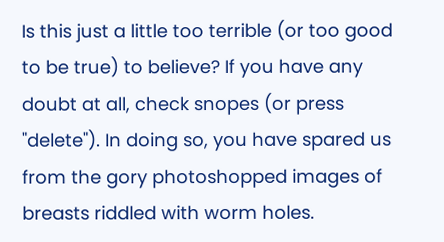Is this just a little too terrible (or too good to be true) to believe? If you have any doubt at all, check snopes (or press "delete"). In doing so, you have spared us from the gory photoshopped images of breasts riddled with worm holes.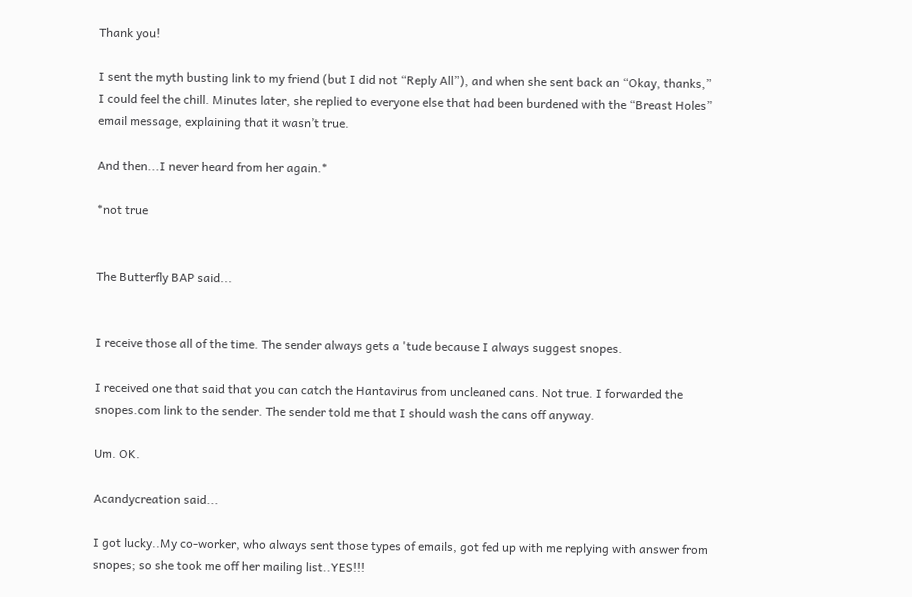Thank you!

I sent the myth busting link to my friend (but I did not “Reply All”), and when she sent back an “Okay, thanks,” I could feel the chill. Minutes later, she replied to everyone else that had been burdened with the “Breast Holes” email message, explaining that it wasn’t true.

And then...I never heard from her again.*

*not true


The Butterfly BAP said...


I receive those all of the time. The sender always gets a 'tude because I always suggest snopes.

I received one that said that you can catch the Hantavirus from uncleaned cans. Not true. I forwarded the snopes.com link to the sender. The sender told me that I should wash the cans off anyway.

Um. OK.

Acandycreation said...

I got lucky..My co-worker, who always sent those types of emails, got fed up with me replying with answer from snopes; so she took me off her mailing list..YES!!!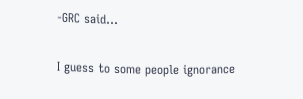-GRC said...

I guess to some people ignorance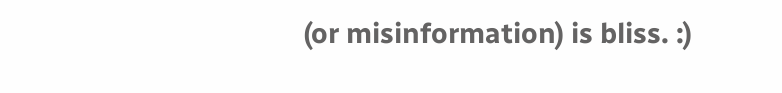(or misinformation) is bliss. :)